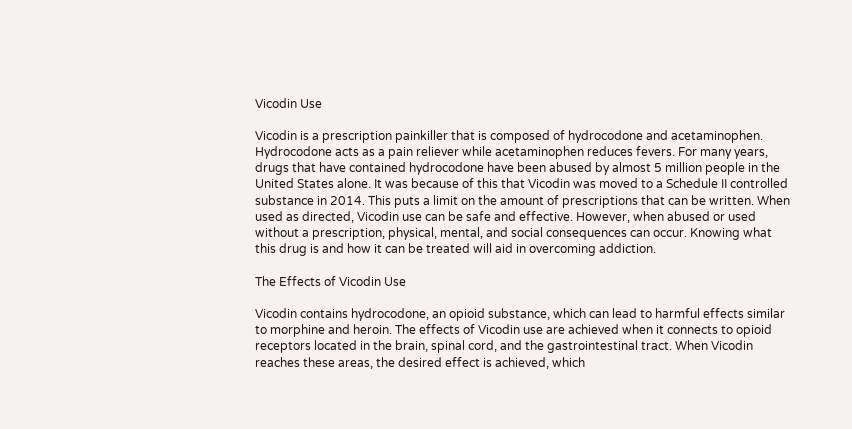Vicodin Use

Vicodin is a prescription painkiller that is composed of hydrocodone and acetaminophen. Hydrocodone acts as a pain reliever while acetaminophen reduces fevers. For many years, drugs that have contained hydrocodone have been abused by almost 5 million people in the United States alone. It was because of this that Vicodin was moved to a Schedule II controlled substance in 2014. This puts a limit on the amount of prescriptions that can be written. When used as directed, Vicodin use can be safe and effective. However, when abused or used without a prescription, physical, mental, and social consequences can occur. Knowing what this drug is and how it can be treated will aid in overcoming addiction.

The Effects of Vicodin Use

Vicodin contains hydrocodone, an opioid substance, which can lead to harmful effects similar to morphine and heroin. The effects of Vicodin use are achieved when it connects to opioid receptors located in the brain, spinal cord, and the gastrointestinal tract. When Vicodin reaches these areas, the desired effect is achieved, which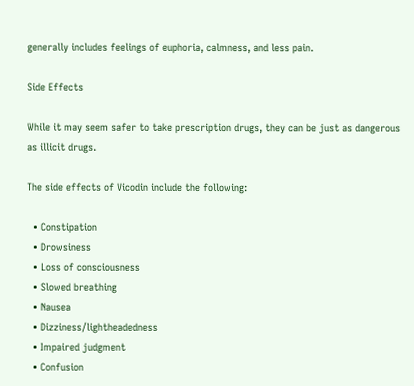generally includes feelings of euphoria, calmness, and less pain.

Side Effects

While it may seem safer to take prescription drugs, they can be just as dangerous as illicit drugs.

The side effects of Vicodin include the following:

  • Constipation
  • Drowsiness
  • Loss of consciousness
  • Slowed breathing
  • Nausea
  • Dizziness/lightheadedness
  • Impaired judgment
  • Confusion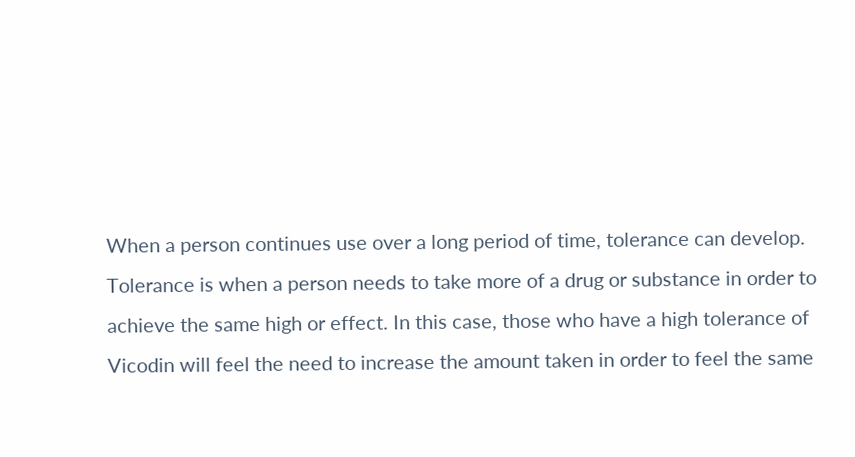When a person continues use over a long period of time, tolerance can develop. Tolerance is when a person needs to take more of a drug or substance in order to achieve the same high or effect. In this case, those who have a high tolerance of Vicodin will feel the need to increase the amount taken in order to feel the same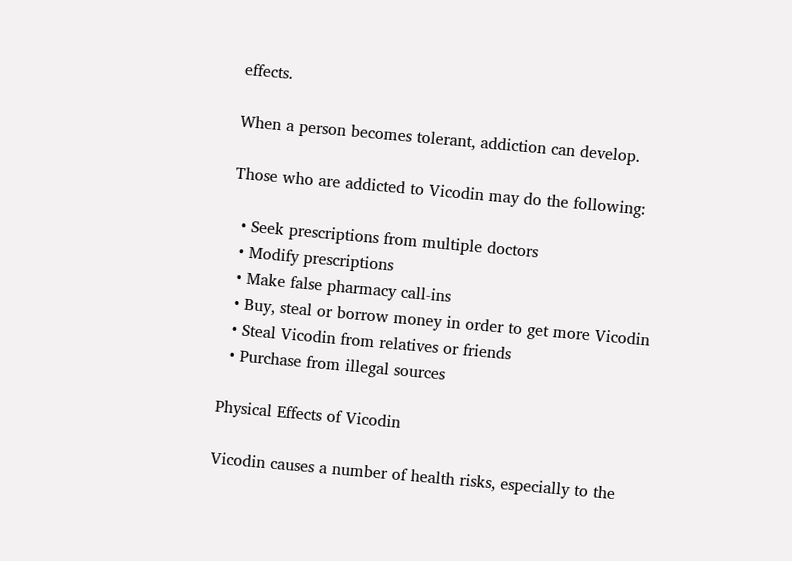effects.

When a person becomes tolerant, addiction can develop.

Those who are addicted to Vicodin may do the following:

  • Seek prescriptions from multiple doctors
  • Modify prescriptions
  • Make false pharmacy call-ins
  • Buy, steal or borrow money in order to get more Vicodin
  • Steal Vicodin from relatives or friends
  • Purchase from illegal sources

Physical Effects of Vicodin

Vicodin causes a number of health risks, especially to the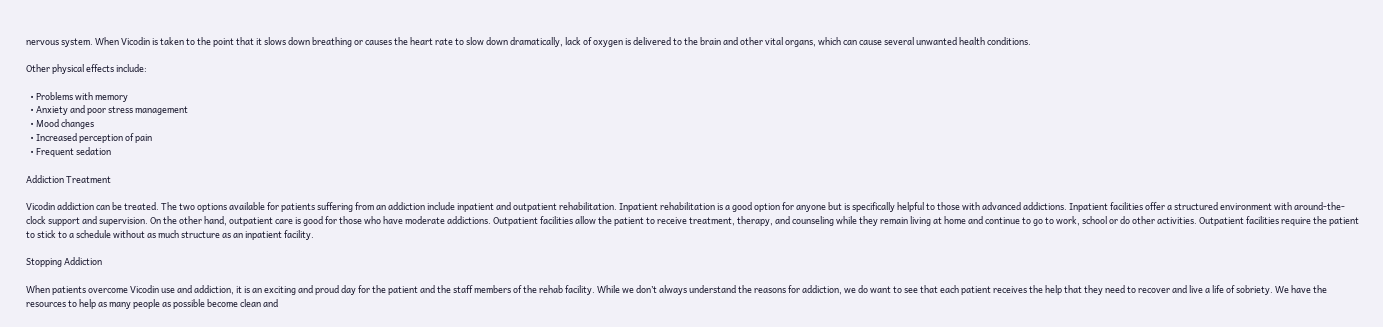nervous system. When Vicodin is taken to the point that it slows down breathing or causes the heart rate to slow down dramatically, lack of oxygen is delivered to the brain and other vital organs, which can cause several unwanted health conditions.

Other physical effects include:

  • Problems with memory
  • Anxiety and poor stress management
  • Mood changes
  • Increased perception of pain
  • Frequent sedation

Addiction Treatment

Vicodin addiction can be treated. The two options available for patients suffering from an addiction include inpatient and outpatient rehabilitation. Inpatient rehabilitation is a good option for anyone but is specifically helpful to those with advanced addictions. Inpatient facilities offer a structured environment with around-the-clock support and supervision. On the other hand, outpatient care is good for those who have moderate addictions. Outpatient facilities allow the patient to receive treatment, therapy, and counseling while they remain living at home and continue to go to work, school or do other activities. Outpatient facilities require the patient to stick to a schedule without as much structure as an inpatient facility.

Stopping Addiction

When patients overcome Vicodin use and addiction, it is an exciting and proud day for the patient and the staff members of the rehab facility. While we don’t always understand the reasons for addiction, we do want to see that each patient receives the help that they need to recover and live a life of sobriety. We have the resources to help as many people as possible become clean and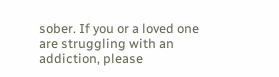sober. If you or a loved one are struggling with an addiction, please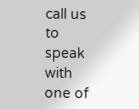call us to speak with one of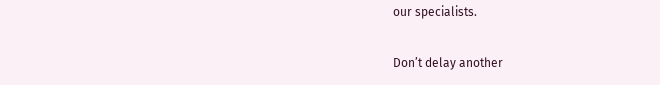our specialists.

Don’t delay another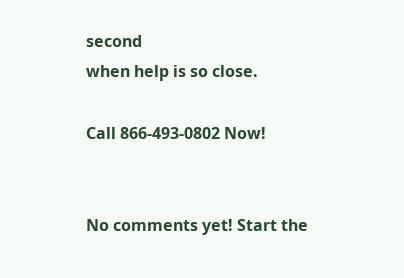second
when help is so close.

Call 866-493-0802 Now!


No comments yet! Start the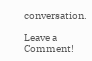conversation.

Leave a Comment!